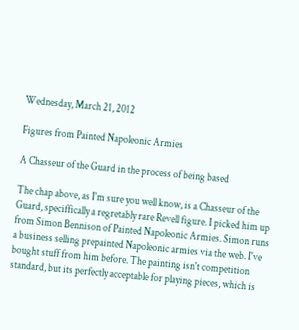Wednesday, March 21, 2012

Figures from Painted Napoleonic Armies

A Chasseur of the Guard in the process of being based

The chap above, as I'm sure you well know, is a Chasseur of the Guard, speciffically a regretably rare Revell figure. I picked him up from Simon Bennison of Painted Napoleonic Armies. Simon runs a business selling prepainted Napoleonic armies via the web. I've bought stuff from him before. The painting isn't competition standard, but its perfectly acceptable for playing pieces, which is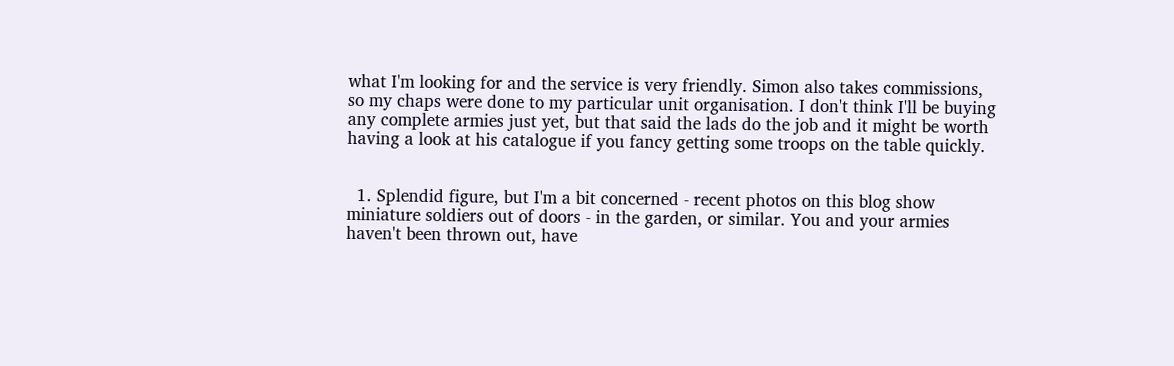what I'm looking for and the service is very friendly. Simon also takes commissions, so my chaps were done to my particular unit organisation. I don't think I'll be buying any complete armies just yet, but that said the lads do the job and it might be worth having a look at his catalogue if you fancy getting some troops on the table quickly.


  1. Splendid figure, but I'm a bit concerned - recent photos on this blog show miniature soldiers out of doors - in the garden, or similar. You and your armies haven't been thrown out, have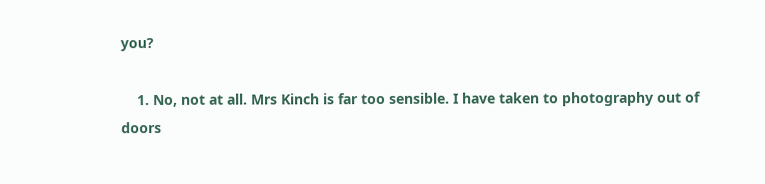you?

    1. No, not at all. Mrs Kinch is far too sensible. I have taken to photography out of doors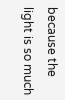because the light is so much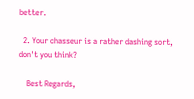better.

  2. Your chasseur is a rather dashing sort, don't you think?

    Best Regards,